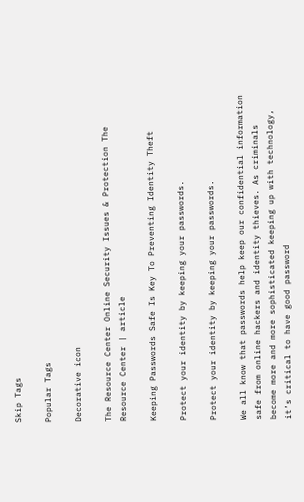Skip Tags

Popular Tags

Decorative icon

The Resource Center Online Security Issues & Protection The Resource Center | article

Keeping Passwords Safe Is Key To Preventing Identity Theft

Protect your identity by keeping your passwords.

Protect your identity by keeping your passwords.

We all know that passwords help keep our confidential information safe from online hackers and identity thieves. As criminals become more and more sophisticated keeping up with technology, it’s critical to have good password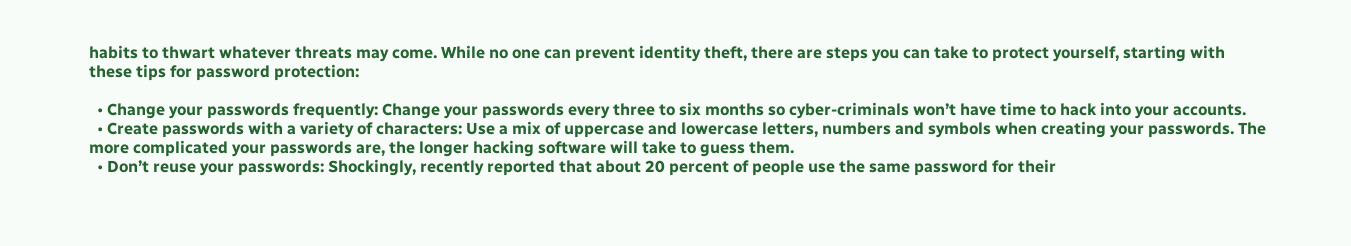habits to thwart whatever threats may come. While no one can prevent identity theft, there are steps you can take to protect yourself, starting with these tips for password protection:

  • Change your passwords frequently: Change your passwords every three to six months so cyber-criminals won’t have time to hack into your accounts.
  • Create passwords with a variety of characters: Use a mix of uppercase and lowercase letters, numbers and symbols when creating your passwords. The more complicated your passwords are, the longer hacking software will take to guess them.
  • Don’t reuse your passwords: Shockingly, recently reported that about 20 percent of people use the same password for their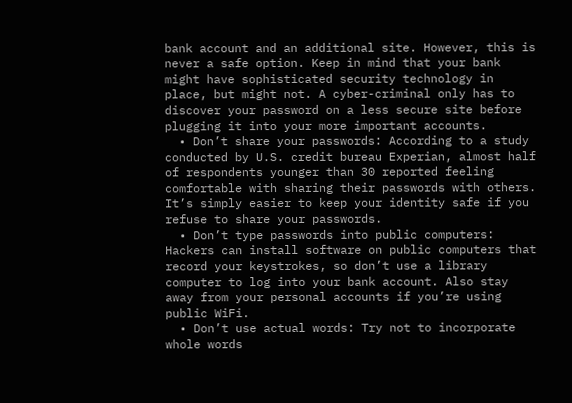bank account and an additional site. However, this is never a safe option. Keep in mind that your bank might have sophisticated security technology in place, but might not. A cyber-criminal only has to discover your password on a less secure site before plugging it into your more important accounts.
  • Don’t share your passwords: According to a study conducted by U.S. credit bureau Experian, almost half of respondents younger than 30 reported feeling comfortable with sharing their passwords with others. It’s simply easier to keep your identity safe if you refuse to share your passwords.
  • Don’t type passwords into public computers: Hackers can install software on public computers that record your keystrokes, so don’t use a library computer to log into your bank account. Also stay away from your personal accounts if you’re using public WiFi.
  • Don’t use actual words: Try not to incorporate whole words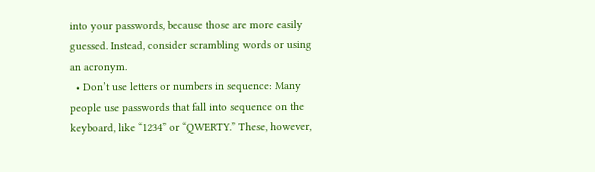into your passwords, because those are more easily guessed. Instead, consider scrambling words or using an acronym.
  • Don’t use letters or numbers in sequence: Many people use passwords that fall into sequence on the keyboard, like “1234” or “QWERTY.” These, however,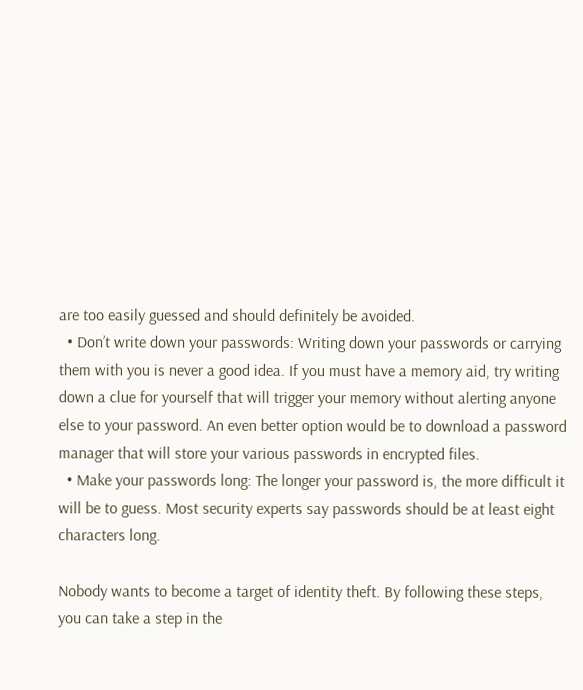are too easily guessed and should definitely be avoided.
  • Don’t write down your passwords: Writing down your passwords or carrying them with you is never a good idea. If you must have a memory aid, try writing down a clue for yourself that will trigger your memory without alerting anyone else to your password. An even better option would be to download a password manager that will store your various passwords in encrypted files.
  • Make your passwords long: The longer your password is, the more difficult it will be to guess. Most security experts say passwords should be at least eight characters long.

Nobody wants to become a target of identity theft. By following these steps, you can take a step in the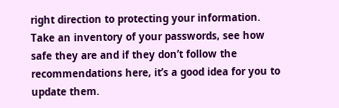right direction to protecting your information. Take an inventory of your passwords, see how safe they are and if they don’t follow the recommendations here, it’s a good idea for you to update them.